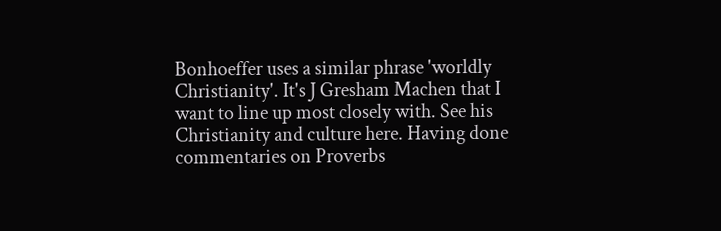Bonhoeffer uses a similar phrase 'worldly Christianity'. It's J Gresham Machen that I want to line up most closely with. See his Christianity and culture here. Having done commentaries on Proverbs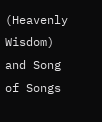(Heavenly Wisdom) and Song of Songs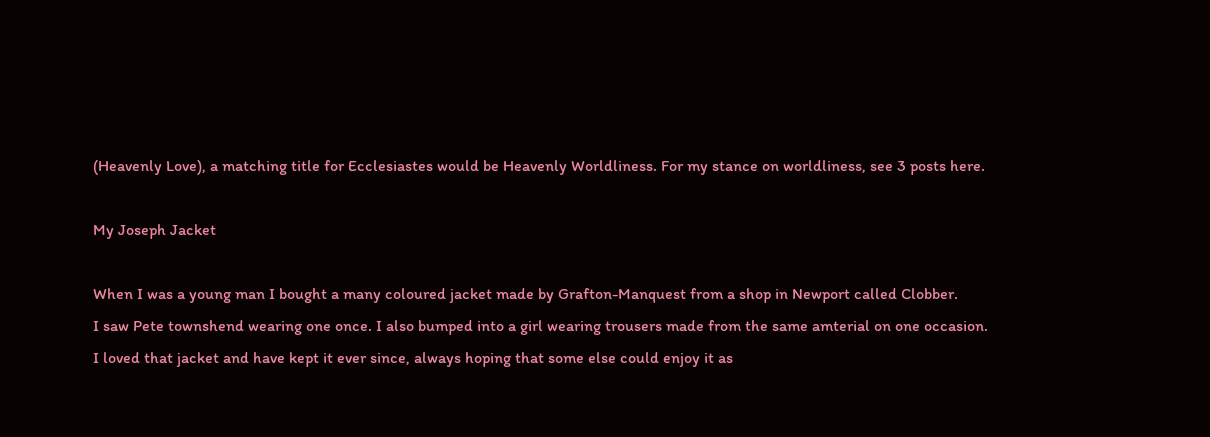(Heavenly Love), a matching title for Ecclesiastes would be Heavenly Worldliness. For my stance on worldliness, see 3 posts here.

My Joseph Jacket

When I was a young man I bought a many coloured jacket made by Grafton-Manquest from a shop in Newport called Clobber.
I saw Pete townshend wearing one once. I also bumped into a girl wearing trousers made from the same amterial on one occasion.
I loved that jacket and have kept it ever since, always hoping that some else could enjoy it as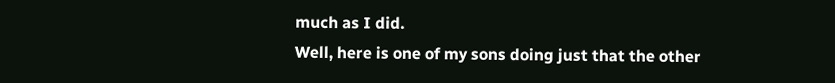much as I did.
Well, here is one of my sons doing just that the other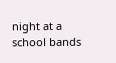night at a school bands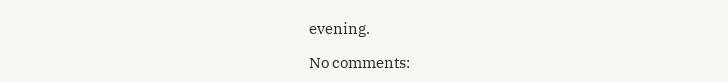evening.

No comments: